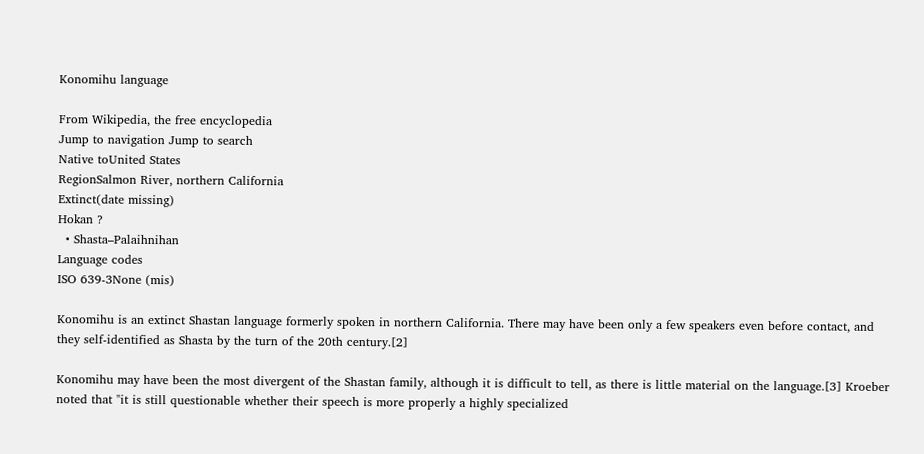Konomihu language

From Wikipedia, the free encyclopedia
Jump to navigation Jump to search
Native toUnited States
RegionSalmon River, northern California
Extinct(date missing)
Hokan ?
  • Shasta–Palaihnihan
Language codes
ISO 639-3None (mis)

Konomihu is an extinct Shastan language formerly spoken in northern California. There may have been only a few speakers even before contact, and they self-identified as Shasta by the turn of the 20th century.[2]

Konomihu may have been the most divergent of the Shastan family, although it is difficult to tell, as there is little material on the language.[3] Kroeber noted that "it is still questionable whether their speech is more properly a highly specialized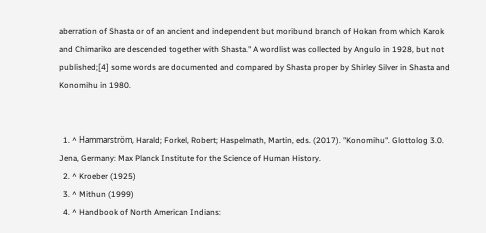aberration of Shasta or of an ancient and independent but moribund branch of Hokan from which Karok and Chimariko are descended together with Shasta." A wordlist was collected by Angulo in 1928, but not published;[4] some words are documented and compared by Shasta proper by Shirley Silver in Shasta and Konomihu in 1980.


  1. ^ Hammarström, Harald; Forkel, Robert; Haspelmath, Martin, eds. (2017). "Konomihu". Glottolog 3.0. Jena, Germany: Max Planck Institute for the Science of Human History.
  2. ^ Kroeber (1925)
  3. ^ Mithun (1999)
  4. ^ Handbook of North American Indians: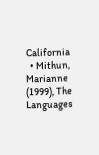California
  • Mithun, Marianne (1999), The Languages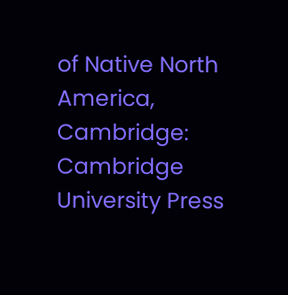of Native North America, Cambridge: Cambridge University Press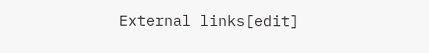External links[edit]